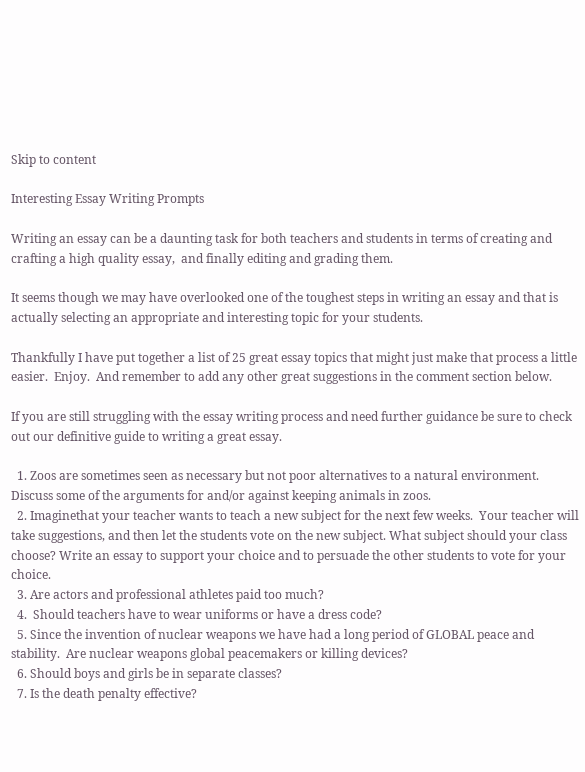Skip to content

Interesting Essay Writing Prompts

Writing an essay can be a daunting task for both teachers and students in terms of creating and crafting a high quality essay,  and finally editing and grading them.

It seems though we may have overlooked one of the toughest steps in writing an essay and that is actually selecting an appropriate and interesting topic for your students.

Thankfully I have put together a list of 25 great essay topics that might just make that process a little easier.  Enjoy.  And remember to add any other great suggestions in the comment section below.

If you are still struggling with the essay writing process and need further guidance be sure to check out our definitive guide to writing a great essay.

  1. Zoos are sometimes seen as necessary but not poor alternatives to a natural environment.  Discuss some of the arguments for and/or against keeping animals in zoos.
  2. Imaginethat your teacher wants to teach a new subject for the next few weeks.  Your teacher will take suggestions, and then let the students vote on the new subject. What subject should your class choose? Write an essay to support your choice and to persuade the other students to vote for your choice.
  3. Are actors and professional athletes paid too much?
  4.  Should teachers have to wear uniforms or have a dress code?
  5. Since the invention of nuclear weapons we have had a long period of GLOBAL peace and stability.  Are nuclear weapons global peacemakers or killing devices?
  6. Should boys and girls be in separate classes?
  7. Is the death penalty effective?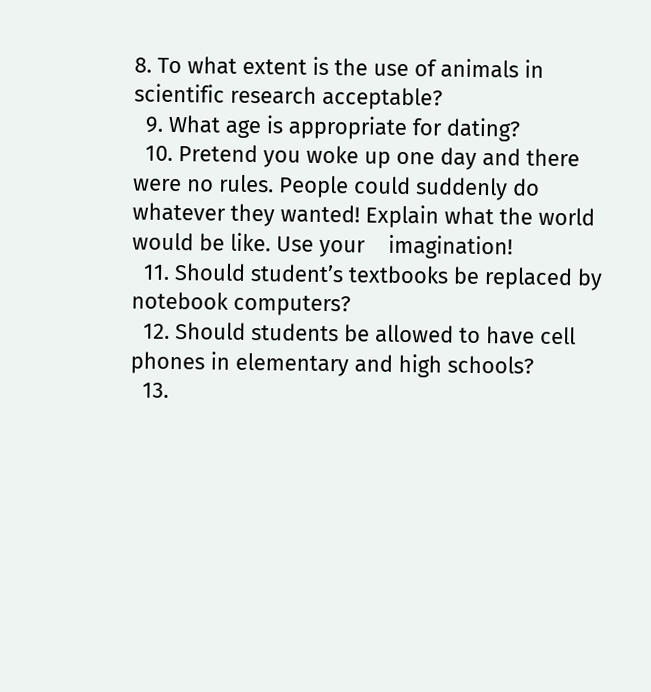8. To what extent is the use of animals in scientific research acceptable?
  9. What age is appropriate for dating?
  10. Pretend you woke up one day and there were no rules. People could suddenly do whatever they wanted! Explain what the world would be like. Use your    imagination!
  11. Should student’s textbooks be replaced by notebook computers?
  12. Should students be allowed to have cell phones in elementary and high schools?
  13.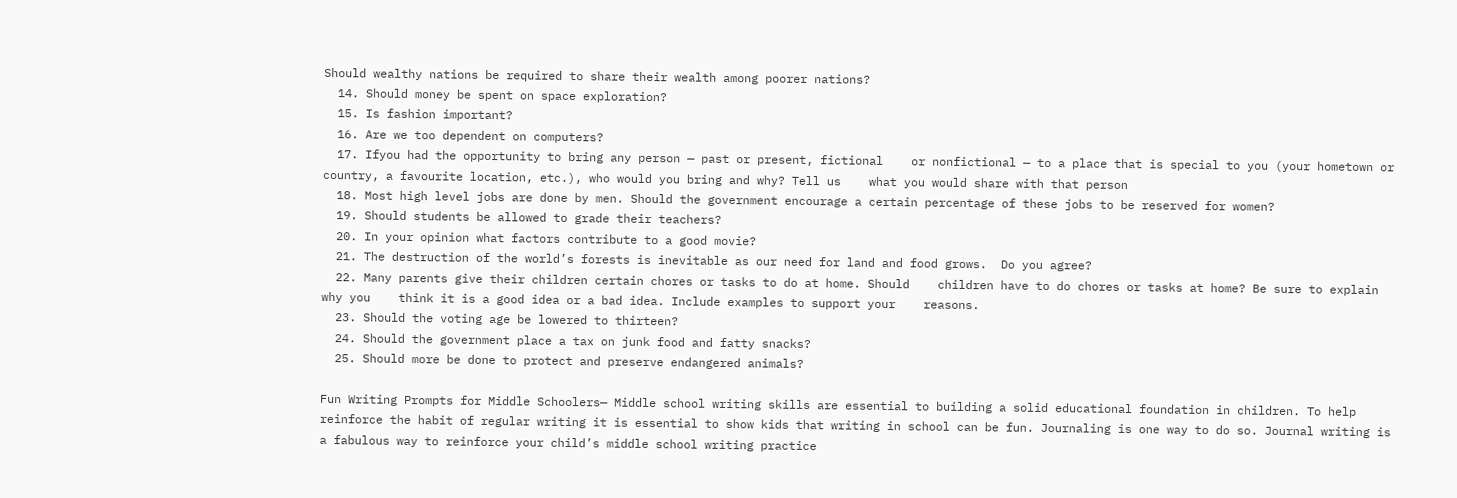Should wealthy nations be required to share their wealth among poorer nations?
  14. Should money be spent on space exploration?
  15. Is fashion important?
  16. Are we too dependent on computers?
  17. Ifyou had the opportunity to bring any person — past or present, fictional    or nonfictional — to a place that is special to you (your hometown or    country, a favourite location, etc.), who would you bring and why? Tell us    what you would share with that person
  18. Most high level jobs are done by men. Should the government encourage a certain percentage of these jobs to be reserved for women?
  19. Should students be allowed to grade their teachers?
  20. In your opinion what factors contribute to a good movie?
  21. The destruction of the world’s forests is inevitable as our need for land and food grows.  Do you agree?
  22. Many parents give their children certain chores or tasks to do at home. Should    children have to do chores or tasks at home? Be sure to explain why you    think it is a good idea or a bad idea. Include examples to support your    reasons.
  23. Should the voting age be lowered to thirteen?
  24. Should the government place a tax on junk food and fatty snacks?
  25. Should more be done to protect and preserve endangered animals?

Fun Writing Prompts for Middle Schoolers— Middle school writing skills are essential to building a solid educational foundation in children. To help reinforce the habit of regular writing it is essential to show kids that writing in school can be fun. Journaling is one way to do so. Journal writing is a fabulous way to reinforce your child’s middle school writing practice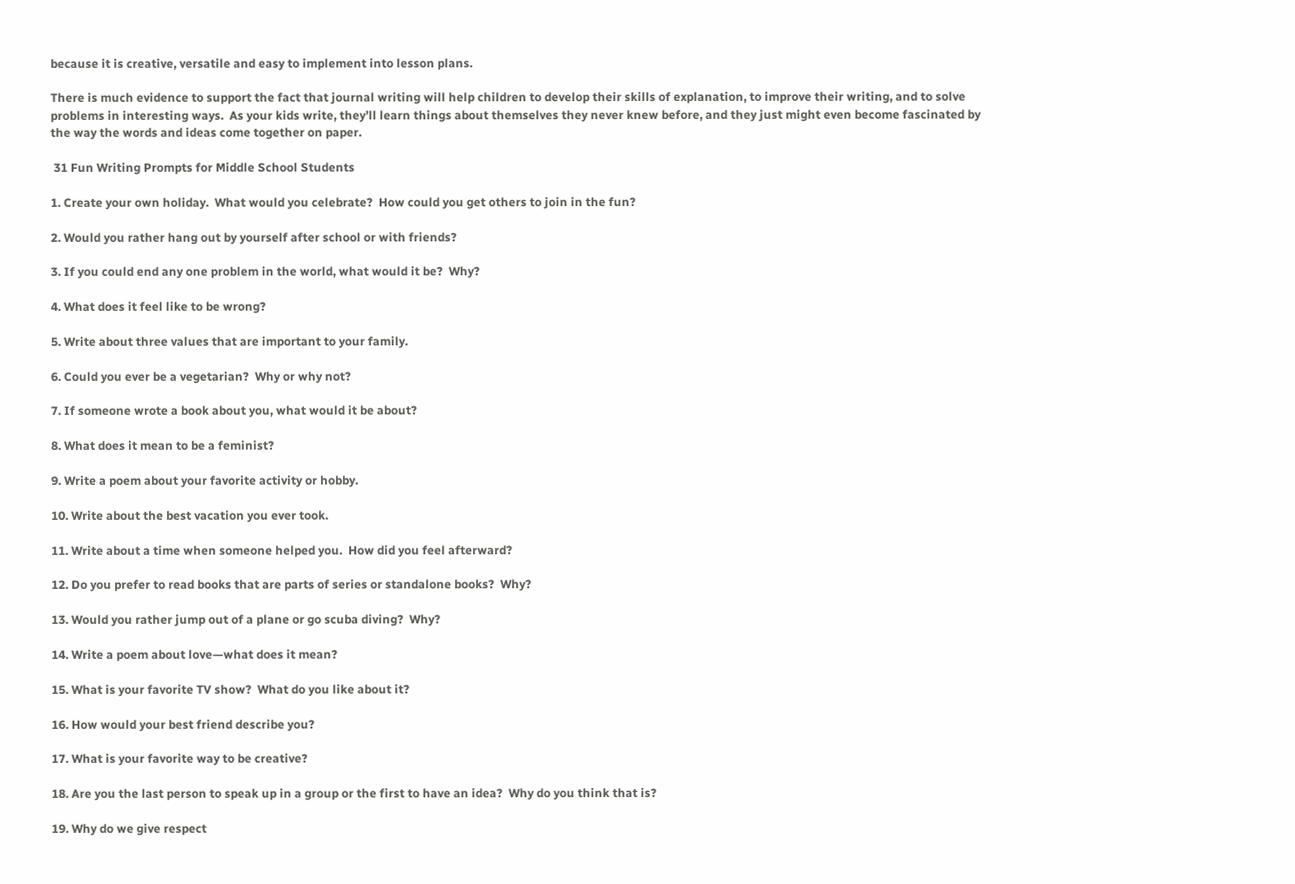because it is creative, versatile and easy to implement into lesson plans.

There is much evidence to support the fact that journal writing will help children to develop their skills of explanation, to improve their writing, and to solve problems in interesting ways.  As your kids write, they’ll learn things about themselves they never knew before, and they just might even become fascinated by the way the words and ideas come together on paper.

 31 Fun Writing Prompts for Middle School Students

1. Create your own holiday.  What would you celebrate?  How could you get others to join in the fun?

2. Would you rather hang out by yourself after school or with friends?

3. If you could end any one problem in the world, what would it be?  Why?

4. What does it feel like to be wrong?

5. Write about three values that are important to your family.

6. Could you ever be a vegetarian?  Why or why not?

7. If someone wrote a book about you, what would it be about?

8. What does it mean to be a feminist?

9. Write a poem about your favorite activity or hobby.

10. Write about the best vacation you ever took.

11. Write about a time when someone helped you.  How did you feel afterward?

12. Do you prefer to read books that are parts of series or standalone books?  Why?

13. Would you rather jump out of a plane or go scuba diving?  Why?

14. Write a poem about love—what does it mean?

15. What is your favorite TV show?  What do you like about it?

16. How would your best friend describe you?

17. What is your favorite way to be creative?

18. Are you the last person to speak up in a group or the first to have an idea?  Why do you think that is?

19. Why do we give respect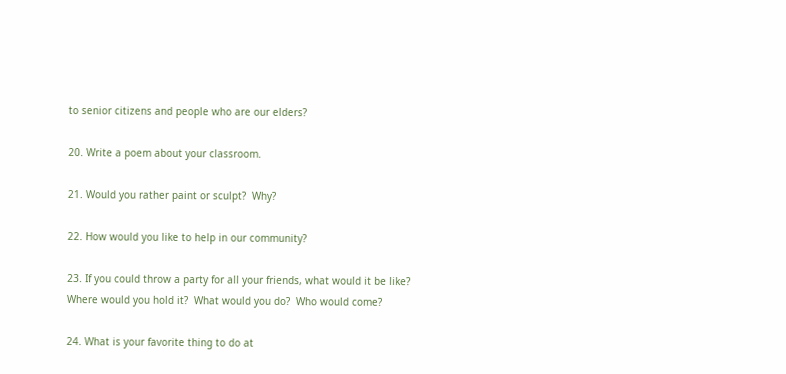to senior citizens and people who are our elders?

20. Write a poem about your classroom.

21. Would you rather paint or sculpt?  Why?

22. How would you like to help in our community?

23. If you could throw a party for all your friends, what would it be like?  Where would you hold it?  What would you do?  Who would come?

24. What is your favorite thing to do at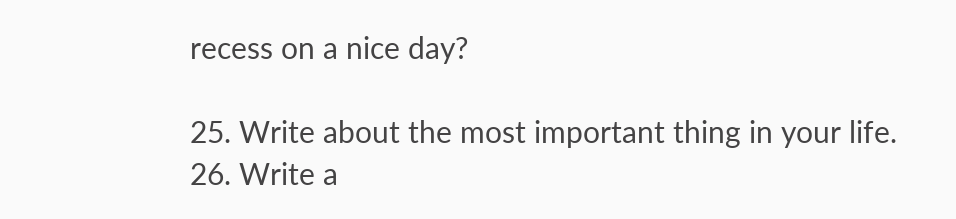recess on a nice day?

25. Write about the most important thing in your life.
26. Write a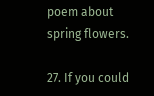poem about spring flowers.

27. If you could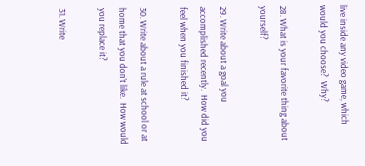live inside any video game, which would you choose?  Why?

28. What is your favorite thing about yourself?

29. Write about a goal you accomplished recently.  How did you feel when you finished it?

30. Write about a rule at school or at home that you don’t like.  How would you replace it?

31. Write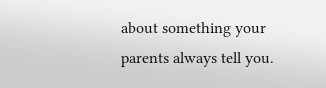about something your parents always tell you.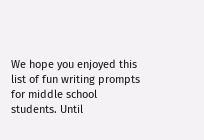We hope you enjoyed this list of fun writing prompts for middle school students. Until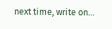next time, write on…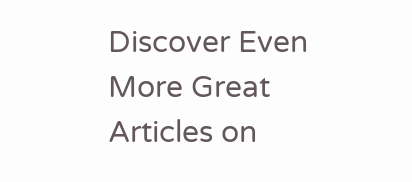Discover Even More Great Articles on